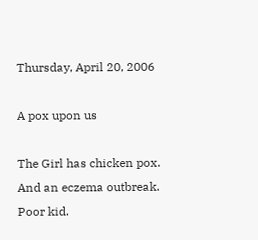Thursday, April 20, 2006

A pox upon us

The Girl has chicken pox. And an eczema outbreak. Poor kid.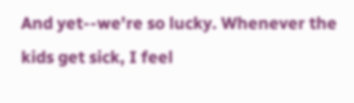And yet--we're so lucky. Whenever the kids get sick, I feel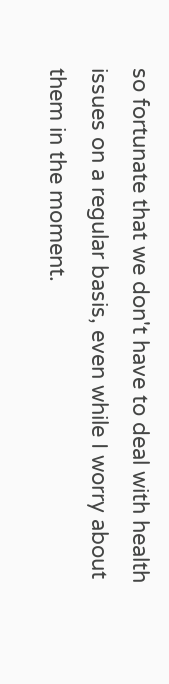so fortunate that we don't have to deal with health issues on a regular basis, even while I worry about them in the moment.